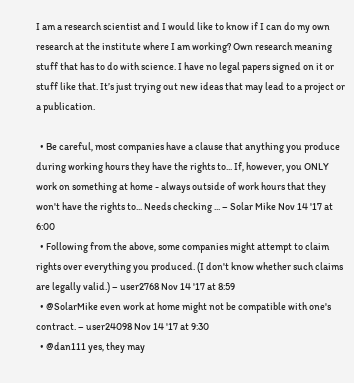I am a research scientist and I would like to know if I can do my own research at the institute where I am working? Own research meaning stuff that has to do with science. I have no legal papers signed on it or stuff like that. It’s just trying out new ideas that may lead to a project or a publication.

  • Be careful, most companies have a clause that anything you produce during working hours they have the rights to... If, however, you ONLY work on something at home - always outside of work hours that they won't have the rights to... Needs checking ... – Solar Mike Nov 14 '17 at 6:00
  • Following from the above, some companies might attempt to claim rights over everything you produced. (I don't know whether such claims are legally valid.) – user2768 Nov 14 '17 at 8:59
  • @SolarMike even work at home might not be compatible with one's contract. – user24098 Nov 14 '17 at 9:30
  • @dan111 yes, they may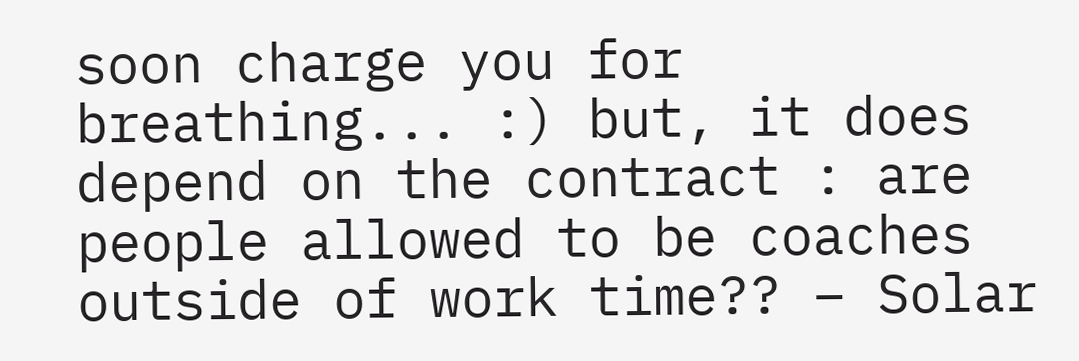soon charge you for breathing... :) but, it does depend on the contract : are people allowed to be coaches outside of work time?? – Solar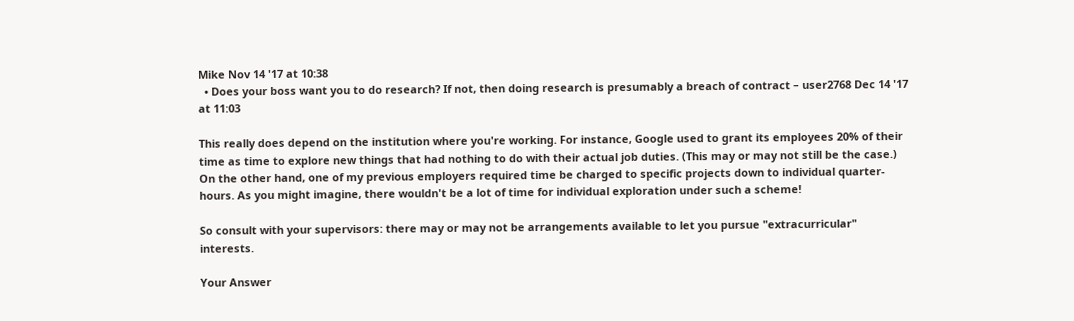Mike Nov 14 '17 at 10:38
  • Does your boss want you to do research? If not, then doing research is presumably a breach of contract – user2768 Dec 14 '17 at 11:03

This really does depend on the institution where you're working. For instance, Google used to grant its employees 20% of their time as time to explore new things that had nothing to do with their actual job duties. (This may or may not still be the case.) On the other hand, one of my previous employers required time be charged to specific projects down to individual quarter-hours. As you might imagine, there wouldn't be a lot of time for individual exploration under such a scheme!

So consult with your supervisors: there may or may not be arrangements available to let you pursue "extracurricular" interests.

Your Answer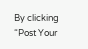By clicking “Post Your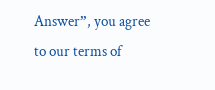Answer”, you agree to our terms of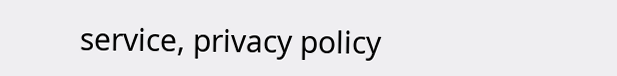service, privacy policy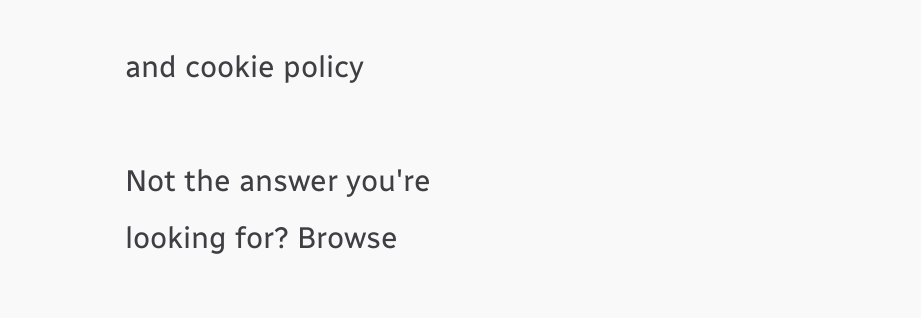and cookie policy

Not the answer you're looking for? Browse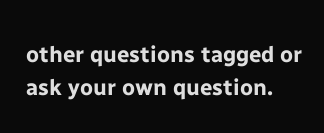other questions tagged or ask your own question.